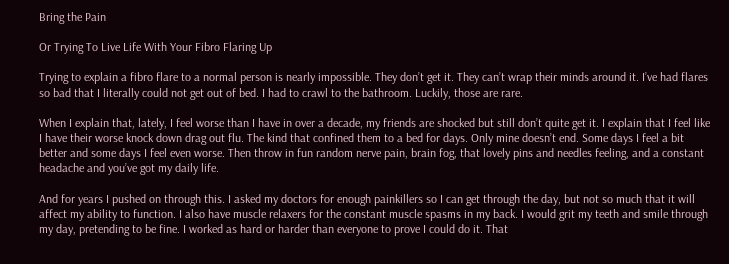Bring the Pain

Or Trying To Live Life With Your Fibro Flaring Up

Trying to explain a fibro flare to a normal person is nearly impossible. They don’t get it. They can’t wrap their minds around it. I’ve had flares so bad that I literally could not get out of bed. I had to crawl to the bathroom. Luckily, those are rare.

When I explain that, lately, I feel worse than I have in over a decade, my friends are shocked but still don’t quite get it. I explain that I feel like I have their worse knock down drag out flu. The kind that confined them to a bed for days. Only mine doesn’t end. Some days I feel a bit better and some days I feel even worse. Then throw in fun random nerve pain, brain fog, that lovely pins and needles feeling, and a constant headache and you’ve got my daily life.

And for years I pushed on through this. I asked my doctors for enough painkillers so I can get through the day, but not so much that it will affect my ability to function. I also have muscle relaxers for the constant muscle spasms in my back. I would grit my teeth and smile through my day, pretending to be fine. I worked as hard or harder than everyone to prove I could do it. That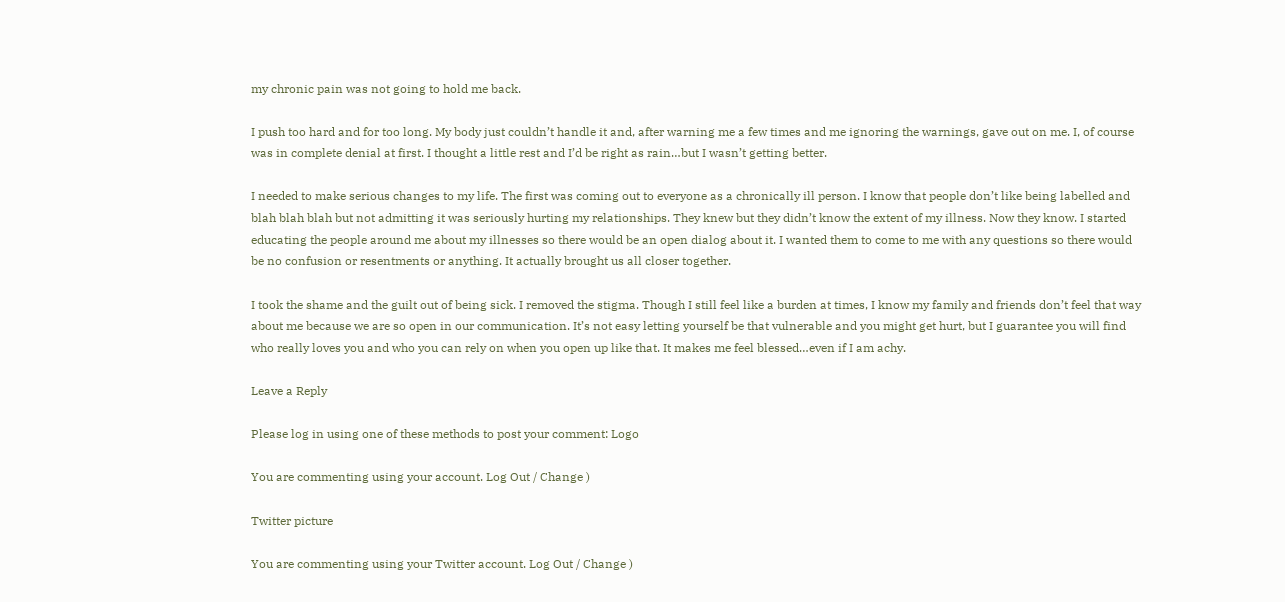my chronic pain was not going to hold me back.

I push too hard and for too long. My body just couldn’t handle it and, after warning me a few times and me ignoring the warnings, gave out on me. I, of course was in complete denial at first. I thought a little rest and I’d be right as rain…but I wasn’t getting better.

I needed to make serious changes to my life. The first was coming out to everyone as a chronically ill person. I know that people don’t like being labelled and blah blah blah but not admitting it was seriously hurting my relationships. They knew but they didn’t know the extent of my illness. Now they know. I started educating the people around me about my illnesses so there would be an open dialog about it. I wanted them to come to me with any questions so there would be no confusion or resentments or anything. It actually brought us all closer together.

I took the shame and the guilt out of being sick. I removed the stigma. Though I still feel like a burden at times, I know my family and friends don’t feel that way about me because we are so open in our communication. It’s not easy letting yourself be that vulnerable and you might get hurt, but I guarantee you will find who really loves you and who you can rely on when you open up like that. It makes me feel blessed…even if I am achy.

Leave a Reply

Please log in using one of these methods to post your comment: Logo

You are commenting using your account. Log Out / Change )

Twitter picture

You are commenting using your Twitter account. Log Out / Change )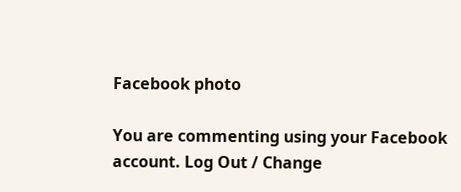Facebook photo

You are commenting using your Facebook account. Log Out / Change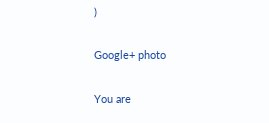)

Google+ photo

You are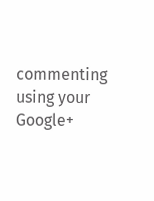commenting using your Google+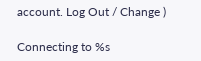account. Log Out / Change )

Connecting to %s